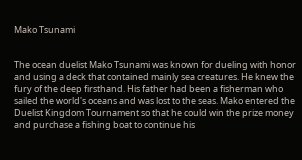Mako Tsunami


The ocean duelist Mako Tsunami was known for dueling with honor and using a deck that contained mainly sea creatures. He knew the fury of the deep firsthand. His father had been a fisherman who sailed the world's oceans and was lost to the seas. Mako entered the Duelist Kingdom Tournament so that he could win the prize money and purchase a fishing boat to continue his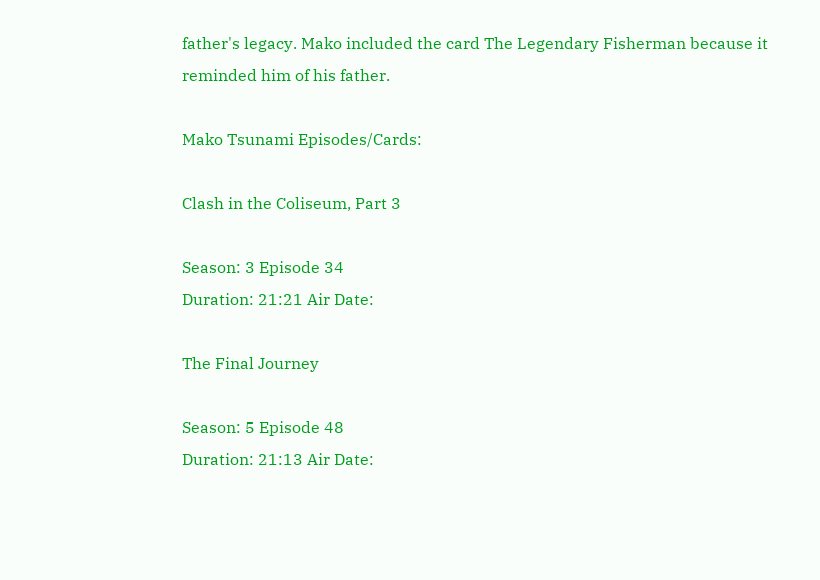father's legacy. Mako included the card The Legendary Fisherman because it reminded him of his father.

Mako Tsunami Episodes/Cards:

Clash in the Coliseum, Part 3

Season: 3 Episode 34
Duration: 21:21 Air Date:

The Final Journey

Season: 5 Episode 48
Duration: 21:13 Air Date: